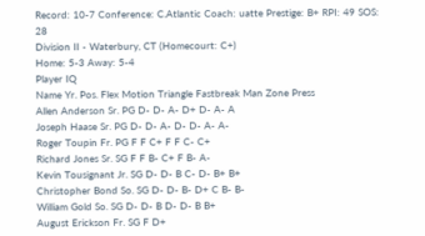Record: 10-7 Conference: C.Atlantic Coach: uatte Prestige: B+ RPI: 49 SOS: 28
Division II - Waterbury, CT (Homecourt: C+)
Home: 5-3 Away: 5-4
Player IQ
Name Yr. Pos. Flex Motion Triangle Fastbreak Man Zone Press
Allen Anderson Sr. PG D- D- A- D+ D- A- A
Joseph Haase Sr. PG D- D- A- D- D- A- A-
Roger Toupin Fr. PG F F C+ F F C- C+
Richard Jones Sr. SG F F B- C+ F B- A-
Kevin Tousignant Jr. SG D- D- B C- D- B+ B+
Christopher Bond So. SG D- D- B- D+ C B- B-
William Gold So. SG D- D- B D- D- B B+
August Erickson Fr. SG F D+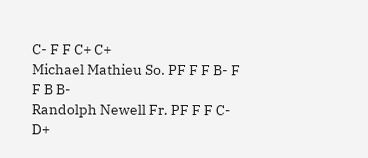C- F F C+ C+
Michael Mathieu So. PF F F B- F F B B-
Randolph Newell Fr. PF F F C- D+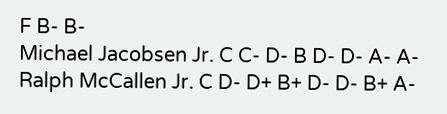F B- B-
Michael Jacobsen Jr. C C- D- B D- D- A- A-
Ralph McCallen Jr. C D- D+ B+ D- D- B+ A-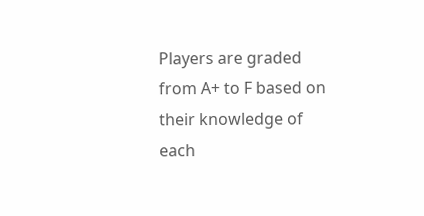Players are graded from A+ to F based on their knowledge of each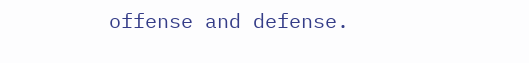offense and defense.